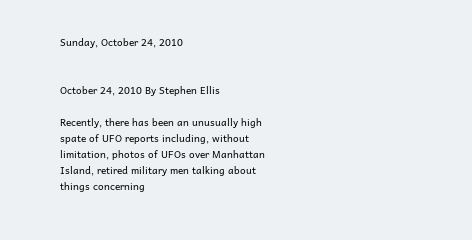Sunday, October 24, 2010


October 24, 2010 By Stephen Ellis

Recently, there has been an unusually high spate of UFO reports including, without limitation, photos of UFOs over Manhattan Island, retired military men talking about things concerning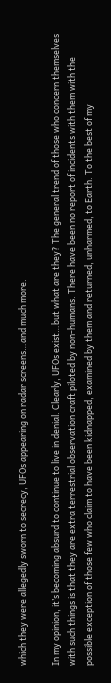which they were allegedly sworn to secrecy, UFOs appearing on radar screens…and much more.

In my opinion, it’s becoming absurd to continue to live in denial. Clearly, UFOs exist…but what are they? The general trend of those who concern themselves with such things is that they are extra terrestrial observation craft piloted by non-humans. There have been no report of incidents with them with the possible exception of those few who claim to have been kidnapped, examined by them and returned, unharmed, to Earth. To the best of my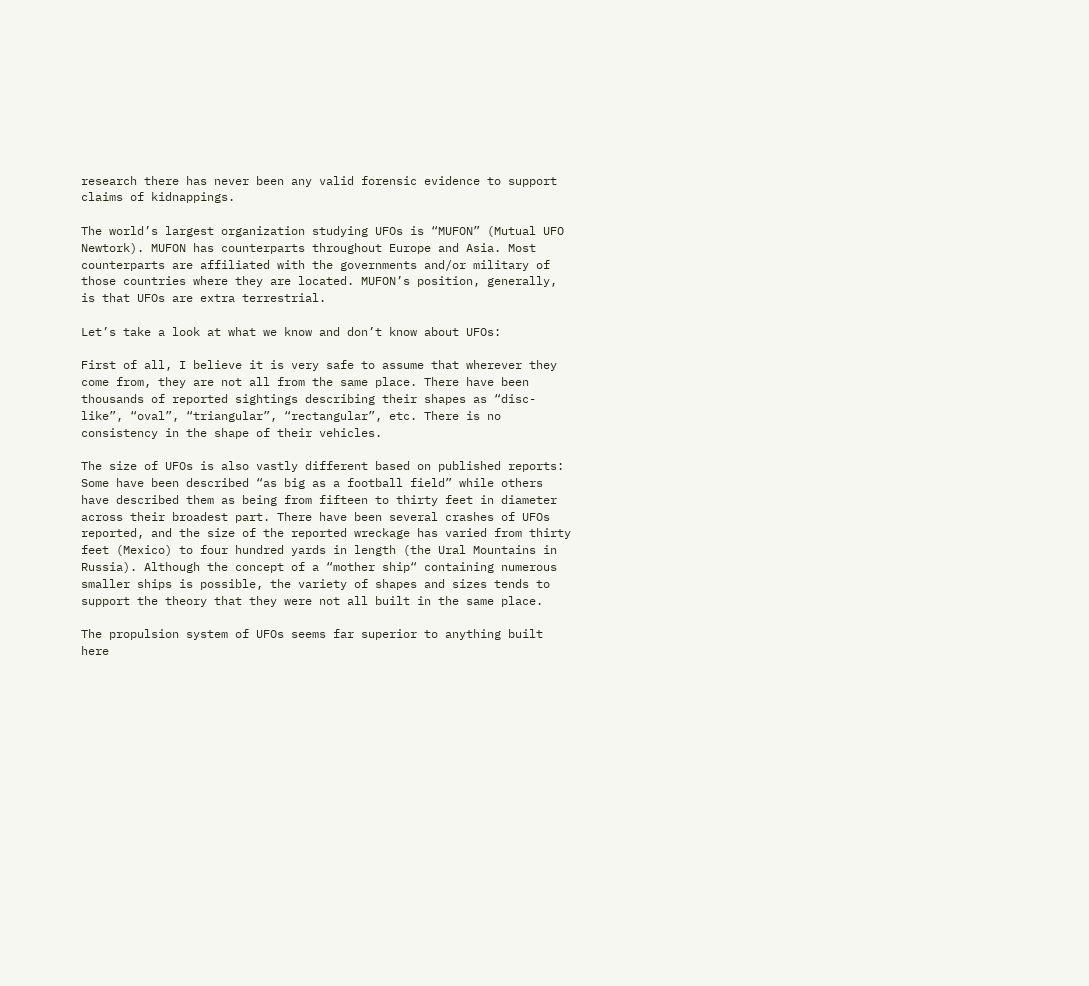research there has never been any valid forensic evidence to support claims of kidnappings.

The world’s largest organization studying UFOs is “MUFON” (Mutual UFO Newtork). MUFON has counterparts throughout Europe and Asia. Most counterparts are affiliated with the governments and/or military of those countries where they are located. MUFON’s position, generally, is that UFOs are extra terrestrial.

Let’s take a look at what we know and don’t know about UFOs:

First of all, I believe it is very safe to assume that wherever they come from, they are not all from the same place. There have been thousands of reported sightings describing their shapes as “disc-like”, “oval”, “triangular”, “rectangular”, etc. There is no consistency in the shape of their vehicles.

The size of UFOs is also vastly different based on published reports: Some have been described “as big as a football field” while others have described them as being from fifteen to thirty feet in diameter across their broadest part. There have been several crashes of UFOs reported, and the size of the reported wreckage has varied from thirty feet (Mexico) to four hundred yards in length (the Ural Mountains in Russia). Although the concept of a “mother ship“ containing numerous smaller ships is possible, the variety of shapes and sizes tends to support the theory that they were not all built in the same place.

The propulsion system of UFOs seems far superior to anything built here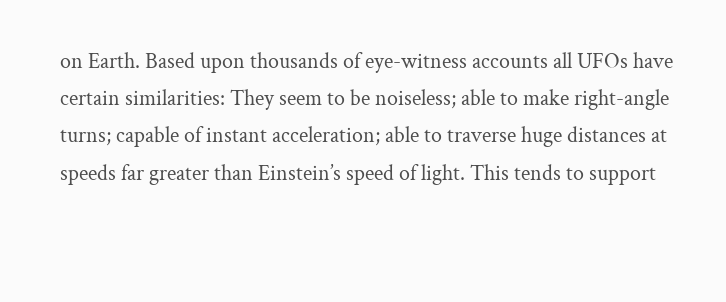on Earth. Based upon thousands of eye-witness accounts all UFOs have certain similarities: They seem to be noiseless; able to make right-angle turns; capable of instant acceleration; able to traverse huge distances at speeds far greater than Einstein’s speed of light. This tends to support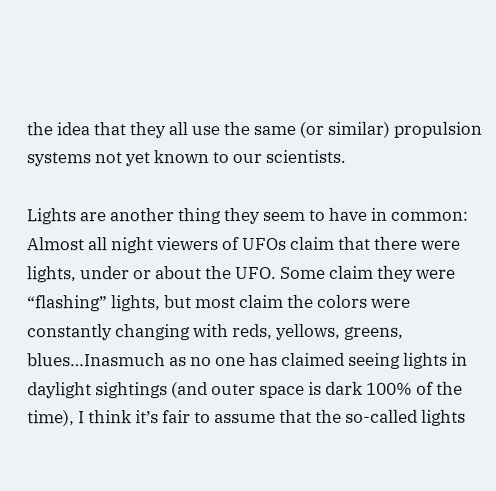the idea that they all use the same (or similar) propulsion systems not yet known to our scientists.

Lights are another thing they seem to have in common: Almost all night viewers of UFOs claim that there were lights, under or about the UFO. Some claim they were “flashing” lights, but most claim the colors were constantly changing with reds, yellows, greens, blues…Inasmuch as no one has claimed seeing lights in daylight sightings (and outer space is dark 100% of the time), I think it’s fair to assume that the so-called lights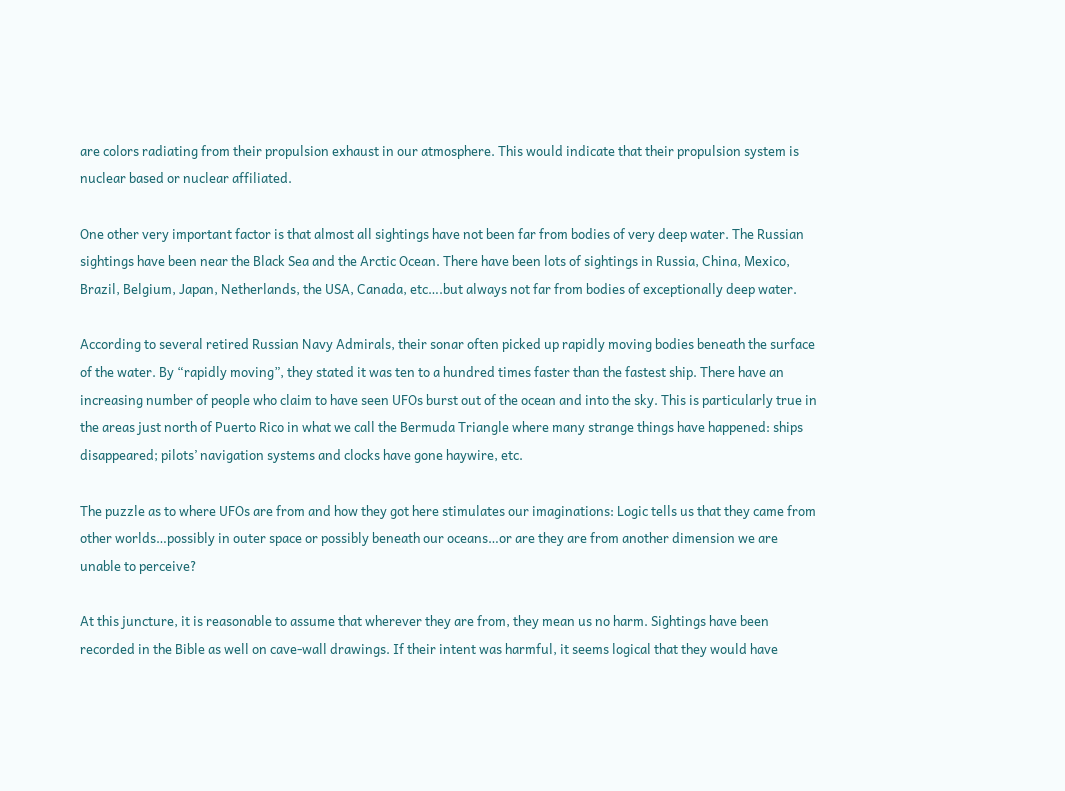are colors radiating from their propulsion exhaust in our atmosphere. This would indicate that their propulsion system is nuclear based or nuclear affiliated.

One other very important factor is that almost all sightings have not been far from bodies of very deep water. The Russian sightings have been near the Black Sea and the Arctic Ocean. There have been lots of sightings in Russia, China, Mexico, Brazil, Belgium, Japan, Netherlands, the USA, Canada, etc….but always not far from bodies of exceptionally deep water.

According to several retired Russian Navy Admirals, their sonar often picked up rapidly moving bodies beneath the surface of the water. By “rapidly moving”, they stated it was ten to a hundred times faster than the fastest ship. There have an increasing number of people who claim to have seen UFOs burst out of the ocean and into the sky. This is particularly true in the areas just north of Puerto Rico in what we call the Bermuda Triangle where many strange things have happened: ships disappeared; pilots’ navigation systems and clocks have gone haywire, etc.

The puzzle as to where UFOs are from and how they got here stimulates our imaginations: Logic tells us that they came from other worlds…possibly in outer space or possibly beneath our oceans…or are they are from another dimension we are unable to perceive?

At this juncture, it is reasonable to assume that wherever they are from, they mean us no harm. Sightings have been recorded in the Bible as well on cave-wall drawings. If their intent was harmful, it seems logical that they would have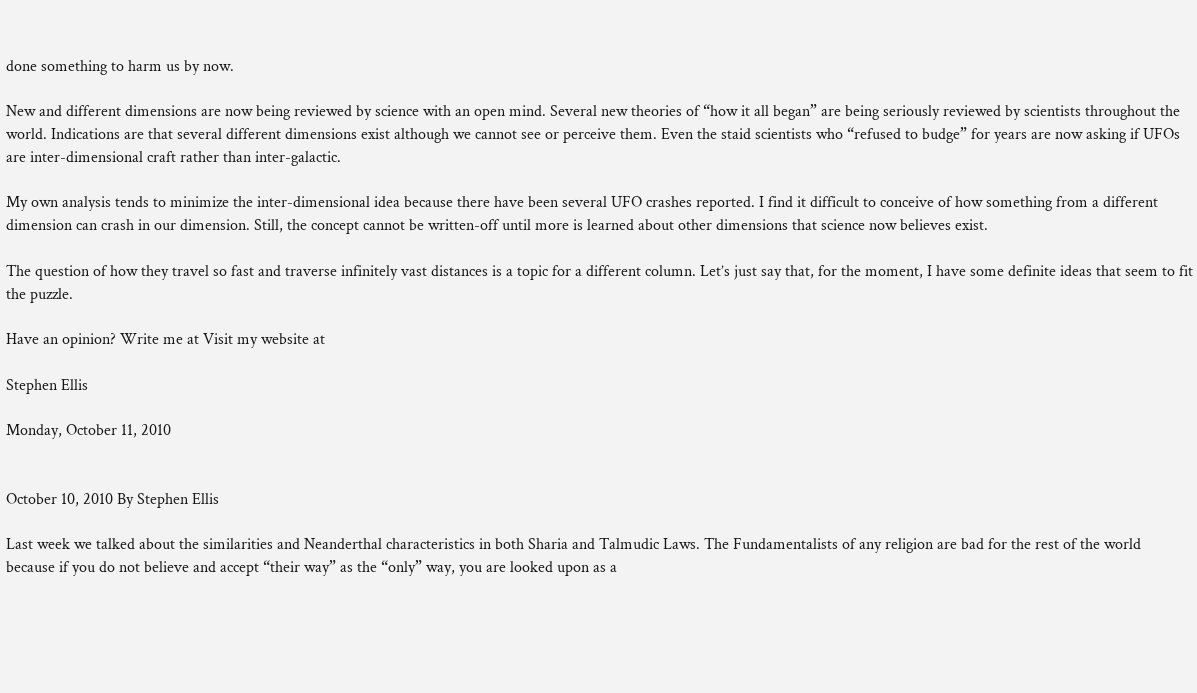done something to harm us by now.

New and different dimensions are now being reviewed by science with an open mind. Several new theories of “how it all began” are being seriously reviewed by scientists throughout the world. Indications are that several different dimensions exist although we cannot see or perceive them. Even the staid scientists who “refused to budge” for years are now asking if UFOs are inter-dimensional craft rather than inter-galactic.

My own analysis tends to minimize the inter-dimensional idea because there have been several UFO crashes reported. I find it difficult to conceive of how something from a different dimension can crash in our dimension. Still, the concept cannot be written-off until more is learned about other dimensions that science now believes exist.

The question of how they travel so fast and traverse infinitely vast distances is a topic for a different column. Let’s just say that, for the moment, I have some definite ideas that seem to fit the puzzle.

Have an opinion? Write me at Visit my website at

Stephen Ellis

Monday, October 11, 2010


October 10, 2010 By Stephen Ellis

Last week we talked about the similarities and Neanderthal characteristics in both Sharia and Talmudic Laws. The Fundamentalists of any religion are bad for the rest of the world because if you do not believe and accept “their way” as the “only” way, you are looked upon as a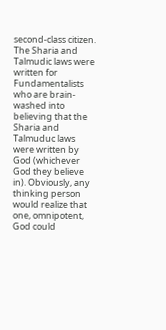second-class citizen. The Sharia and Talmudic laws were written for Fundamentalists who are brain-washed into believing that the Sharia and Talmuduc laws were written by God (whichever God they believe in). Obviously, any thinking person would realize that one, omnipotent, God could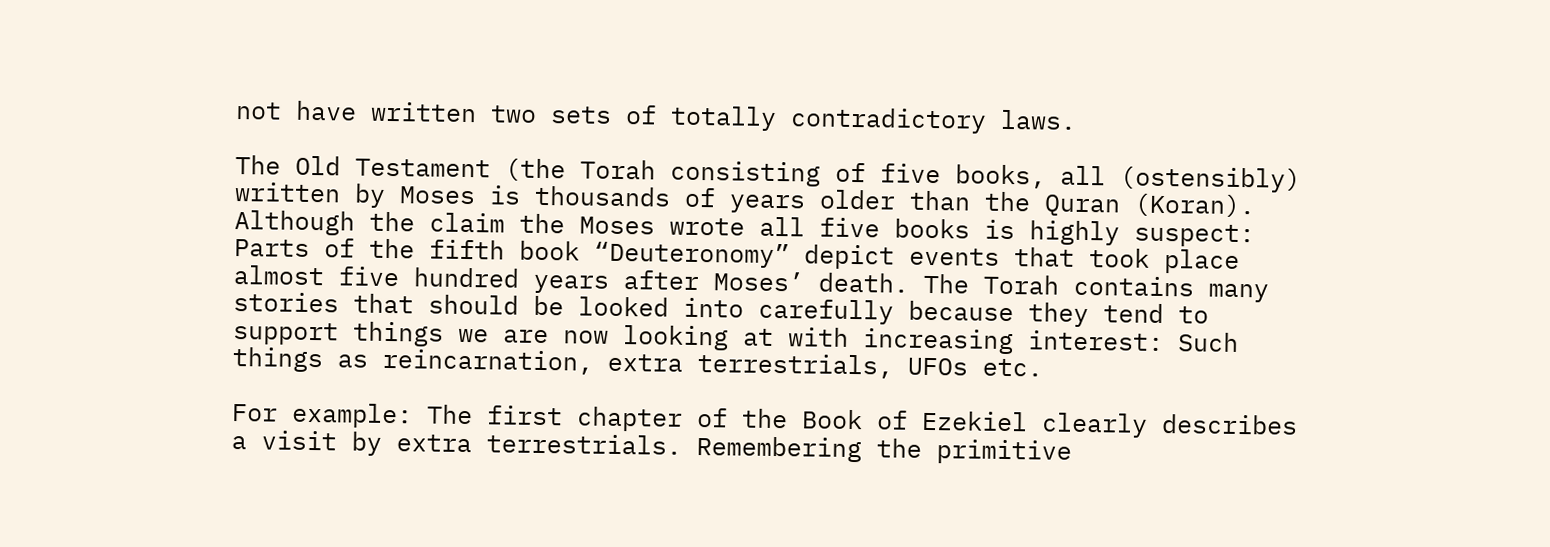not have written two sets of totally contradictory laws.

The Old Testament (the Torah consisting of five books, all (ostensibly) written by Moses is thousands of years older than the Quran (Koran). Although the claim the Moses wrote all five books is highly suspect: Parts of the fifth book “Deuteronomy” depict events that took place almost five hundred years after Moses’ death. The Torah contains many stories that should be looked into carefully because they tend to support things we are now looking at with increasing interest: Such things as reincarnation, extra terrestrials, UFOs etc.

For example: The first chapter of the Book of Ezekiel clearly describes a visit by extra terrestrials. Remembering the primitive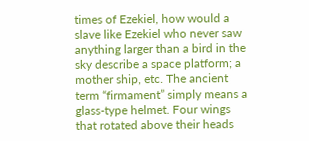times of Ezekiel, how would a slave like Ezekiel who never saw anything larger than a bird in the sky describe a space platform; a mother ship, etc. The ancient term “firmament” simply means a glass-type helmet. Four wings that rotated above their heads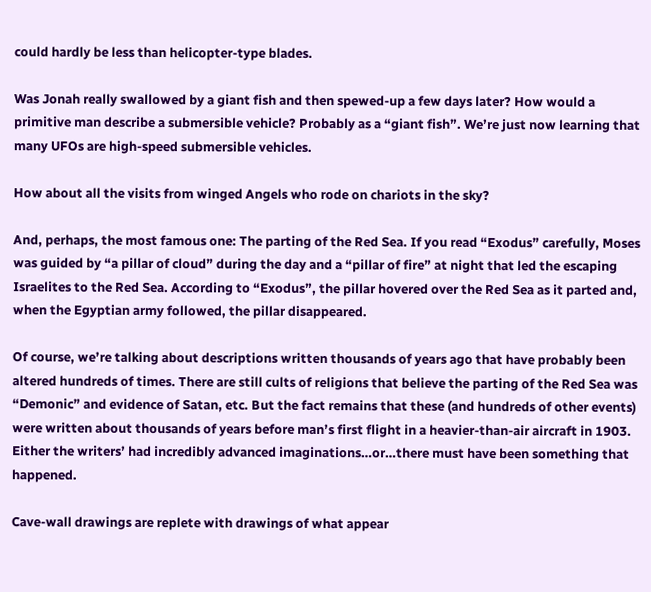could hardly be less than helicopter-type blades.

Was Jonah really swallowed by a giant fish and then spewed-up a few days later? How would a primitive man describe a submersible vehicle? Probably as a “giant fish”. We’re just now learning that many UFOs are high-speed submersible vehicles.

How about all the visits from winged Angels who rode on chariots in the sky?

And, perhaps, the most famous one: The parting of the Red Sea. If you read “Exodus” carefully, Moses was guided by “a pillar of cloud” during the day and a “pillar of fire” at night that led the escaping Israelites to the Red Sea. According to “Exodus”, the pillar hovered over the Red Sea as it parted and, when the Egyptian army followed, the pillar disappeared.

Of course, we’re talking about descriptions written thousands of years ago that have probably been altered hundreds of times. There are still cults of religions that believe the parting of the Red Sea was “Demonic” and evidence of Satan, etc. But the fact remains that these (and hundreds of other events) were written about thousands of years before man’s first flight in a heavier-than-air aircraft in 1903. Either the writers’ had incredibly advanced imaginations…or…there must have been something that happened.

Cave-wall drawings are replete with drawings of what appear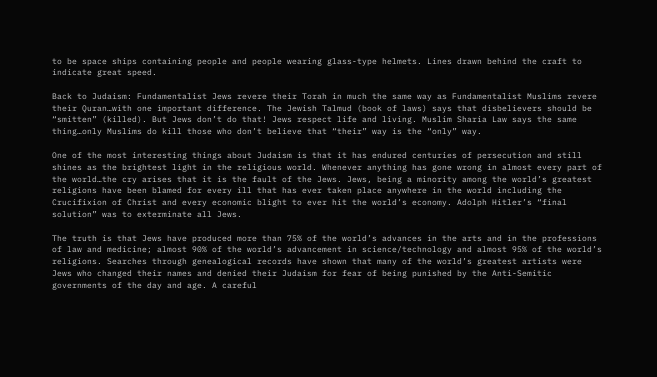to be space ships containing people and people wearing glass-type helmets. Lines drawn behind the craft to indicate great speed.

Back to Judaism: Fundamentalist Jews revere their Torah in much the same way as Fundamentalist Muslims revere their Quran…with one important difference. The Jewish Talmud (book of laws) says that disbelievers should be “smitten” (killed). But Jews don’t do that! Jews respect life and living. Muslim Sharia Law says the same thing…only Muslims do kill those who don’t believe that “their” way is the “only” way.

One of the most interesting things about Judaism is that it has endured centuries of persecution and still shines as the brightest light in the religious world. Whenever anything has gone wrong in almost every part of the world…the cry arises that it is the fault of the Jews. Jews, being a minority among the world’s greatest religions have been blamed for every ill that has ever taken place anywhere in the world including the Crucifixion of Christ and every economic blight to ever hit the world’s economy. Adolph Hitler’s “final solution” was to exterminate all Jews.

The truth is that Jews have produced more than 75% of the world’s advances in the arts and in the professions of law and medicine; almost 90% of the world’s advancement in science/technology and almost 95% of the world’s religions. Searches through genealogical records have shown that many of the world’s greatest artists were Jews who changed their names and denied their Judaism for fear of being punished by the Anti-Semitic governments of the day and age. A careful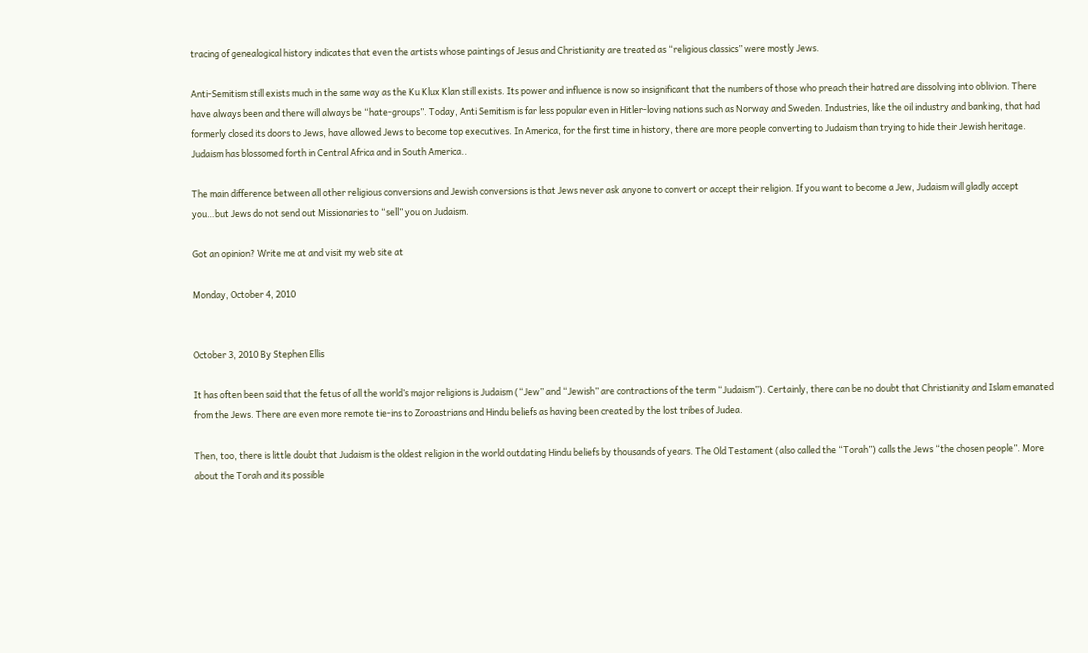tracing of genealogical history indicates that even the artists whose paintings of Jesus and Christianity are treated as “religious classics” were mostly Jews.

Anti-Semitism still exists much in the same way as the Ku Klux Klan still exists. Its power and influence is now so insignificant that the numbers of those who preach their hatred are dissolving into oblivion. There have always been and there will always be “hate-groups”. Today, Anti Semitism is far less popular even in Hitler-loving nations such as Norway and Sweden. Industries, like the oil industry and banking, that had formerly closed its doors to Jews, have allowed Jews to become top executives. In America, for the first time in history, there are more people converting to Judaism than trying to hide their Jewish heritage. Judaism has blossomed forth in Central Africa and in South America..

The main difference between all other religious conversions and Jewish conversions is that Jews never ask anyone to convert or accept their religion. If you want to become a Jew, Judaism will gladly accept you…but Jews do not send out Missionaries to “sell” you on Judaism.

Got an opinion? Write me at and visit my web site at

Monday, October 4, 2010


October 3, 2010 By Stephen Ellis

It has often been said that the fetus of all the world’s major religions is Judaism (“Jew” and “Jewish” are contractions of the term “Judaism”). Certainly, there can be no doubt that Christianity and Islam emanated from the Jews. There are even more remote tie-ins to Zoroastrians and Hindu beliefs as having been created by the lost tribes of Judea.

Then, too, there is little doubt that Judaism is the oldest religion in the world outdating Hindu beliefs by thousands of years. The Old Testament (also called the “Torah”) calls the Jews “the chosen people”. More about the Torah and its possible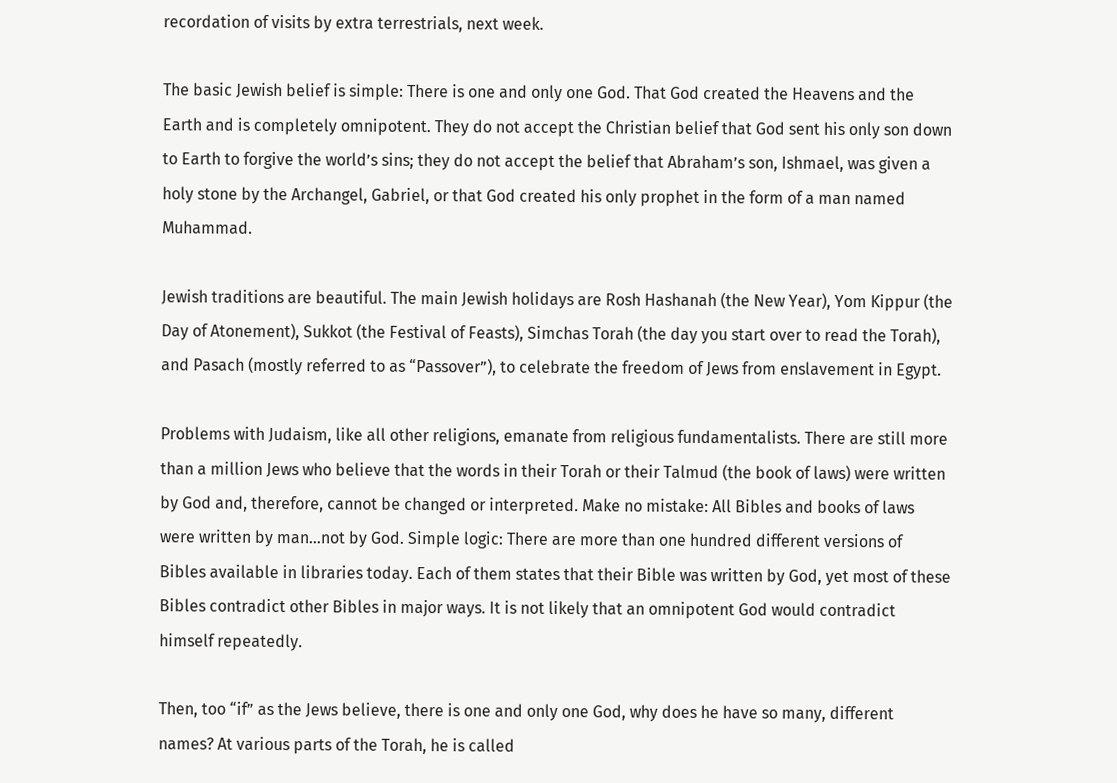recordation of visits by extra terrestrials, next week.

The basic Jewish belief is simple: There is one and only one God. That God created the Heavens and the Earth and is completely omnipotent. They do not accept the Christian belief that God sent his only son down to Earth to forgive the world’s sins; they do not accept the belief that Abraham’s son, Ishmael, was given a holy stone by the Archangel, Gabriel, or that God created his only prophet in the form of a man named Muhammad.

Jewish traditions are beautiful. The main Jewish holidays are Rosh Hashanah (the New Year), Yom Kippur (the Day of Atonement), Sukkot (the Festival of Feasts), Simchas Torah (the day you start over to read the Torah), and Pasach (mostly referred to as “Passover”), to celebrate the freedom of Jews from enslavement in Egypt.

Problems with Judaism, like all other religions, emanate from religious fundamentalists. There are still more than a million Jews who believe that the words in their Torah or their Talmud (the book of laws) were written by God and, therefore, cannot be changed or interpreted. Make no mistake: All Bibles and books of laws were written by man…not by God. Simple logic: There are more than one hundred different versions of Bibles available in libraries today. Each of them states that their Bible was written by God, yet most of these Bibles contradict other Bibles in major ways. It is not likely that an omnipotent God would contradict himself repeatedly.

Then, too “if” as the Jews believe, there is one and only one God, why does he have so many, different names? At various parts of the Torah, he is called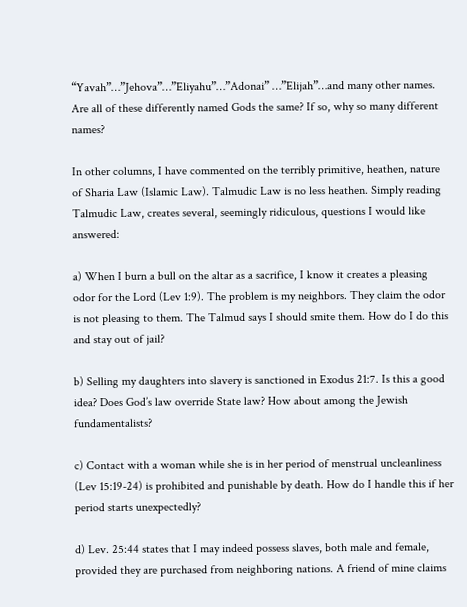“Yavah”…”Jehova”…”Eliyahu”…”Adonai” …”Elijah”…and many other names. Are all of these differently named Gods the same? If so, why so many different names?

In other columns, I have commented on the terribly primitive, heathen, nature of Sharia Law (Islamic Law). Talmudic Law is no less heathen. Simply reading Talmudic Law, creates several, seemingly ridiculous, questions I would like answered:

a) When I burn a bull on the altar as a sacrifice, I know it creates a pleasing odor for the Lord (Lev 1:9). The problem is my neighbors. They claim the odor is not pleasing to them. The Talmud says I should smite them. How do I do this and stay out of jail?

b) Selling my daughters into slavery is sanctioned in Exodus 21:7. Is this a good idea? Does God’s law override State law? How about among the Jewish fundamentalists?

c) Contact with a woman while she is in her period of menstrual uncleanliness (Lev 15:19-24) is prohibited and punishable by death. How do I handle this if her period starts unexpectedly?

d) Lev. 25:44 states that I may indeed possess slaves, both male and female, provided they are purchased from neighboring nations. A friend of mine claims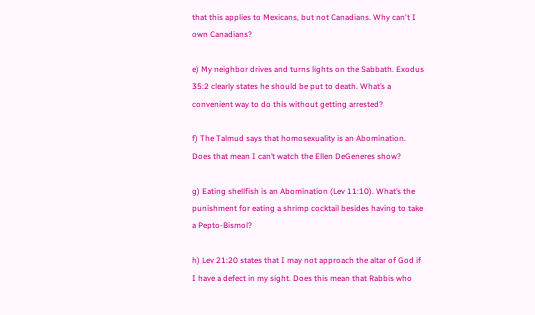that this applies to Mexicans, but not Canadians. Why can't I own Canadians?

e) My neighbor drives and turns lights on the Sabbath. Exodus 35:2 clearly states he should be put to death. What’s a convenient way to do this without getting arrested?

f) The Talmud says that homosexuality is an Abomination. Does that mean I can’t watch the Ellen DeGeneres show?

g) Eating shellfish is an Abomination (Lev 11:10). What’s the punishment for eating a shrimp cocktail besides having to take a Pepto-Bismol?

h) Lev 21:20 states that I may not approach the altar of God if I have a defect in my sight. Does this mean that Rabbis who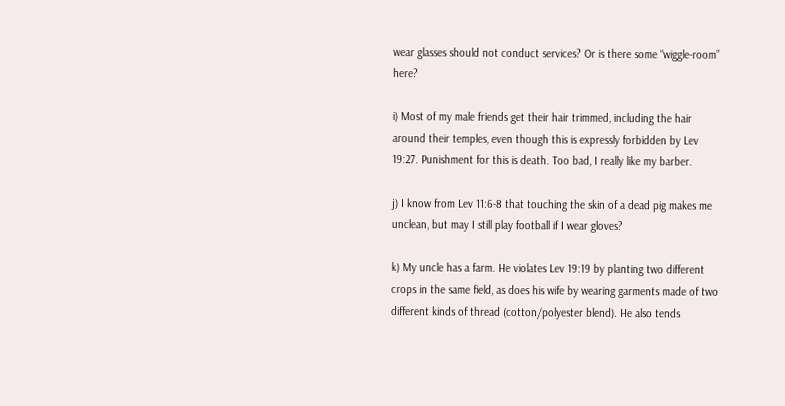wear glasses should not conduct services? Or is there some “wiggle-room” here?

i) Most of my male friends get their hair trimmed, including the hair around their temples, even though this is expressly forbidden by Lev 19:27. Punishment for this is death. Too bad, I really like my barber.

j) I know from Lev 11:6-8 that touching the skin of a dead pig makes me unclean, but may I still play football if I wear gloves?

k) My uncle has a farm. He violates Lev 19:19 by planting two different crops in the same field, as does his wife by wearing garments made of two different kinds of thread (cotton/polyester blend). He also tends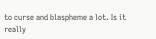to curse and blaspheme a lot. Is it really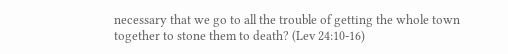necessary that we go to all the trouble of getting the whole town together to stone them to death? (Lev 24:10-16)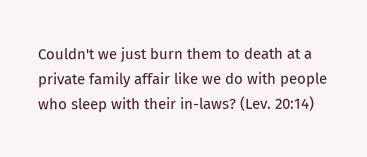Couldn't we just burn them to death at a private family affair like we do with people who sleep with their in-laws? (Lev. 20:14)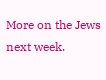More on the Jews next week.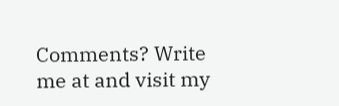Comments? Write me at and visit my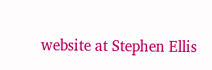website at Stephen Ellis